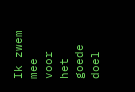Ik zwem mee voor het goede doel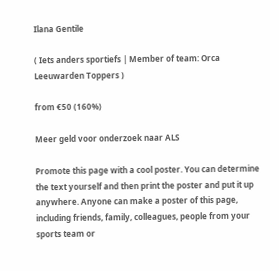Ilana Gentile

( Iets anders sportiefs | Member of team: Orca Leeuwarden Toppers )

from €50 (160%)

Meer geld voor onderzoek naar ALS

Promote this page with a cool poster. You can determine the text yourself and then print the poster and put it up anywhere. Anyone can make a poster of this page, including friends, family, colleagues, people from your sports team or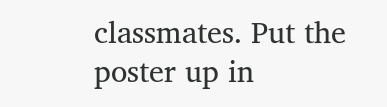classmates. Put the poster up in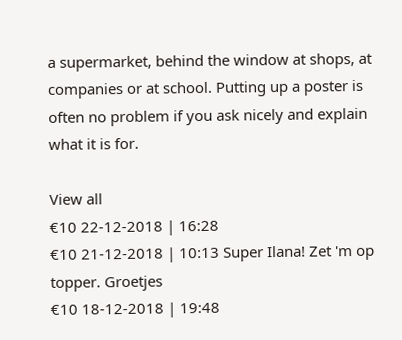a supermarket, behind the window at shops, at companies or at school. Putting up a poster is often no problem if you ask nicely and explain what it is for.

View all
€10 22-12-2018 | 16:28
€10 21-12-2018 | 10:13 Super Ilana! Zet 'm op topper. Groetjes
€10 18-12-2018 | 19:48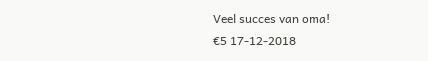Veel succes van oma!
€5 17-12-2018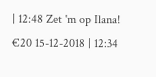| 12:48 Zet 'm op Ilana!
€20 15-12-2018 | 12:34